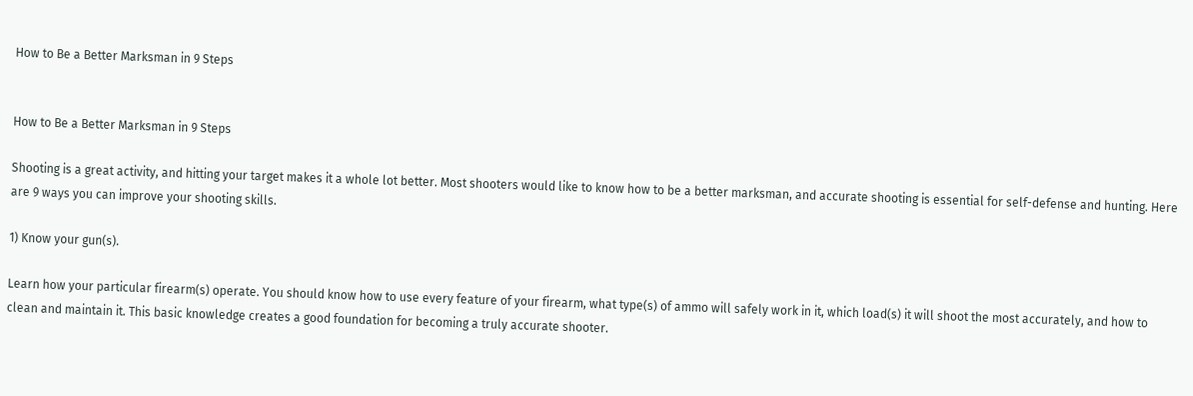How to Be a Better Marksman in 9 Steps


How to Be a Better Marksman in 9 Steps

Shooting is a great activity, and hitting your target makes it a whole lot better. Most shooters would like to know how to be a better marksman, and accurate shooting is essential for self-defense and hunting. Here are 9 ways you can improve your shooting skills.

1) Know your gun(s).

Learn how your particular firearm(s) operate. You should know how to use every feature of your firearm, what type(s) of ammo will safely work in it, which load(s) it will shoot the most accurately, and how to clean and maintain it. This basic knowledge creates a good foundation for becoming a truly accurate shooter.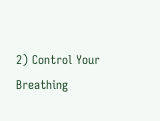2) Control Your Breathing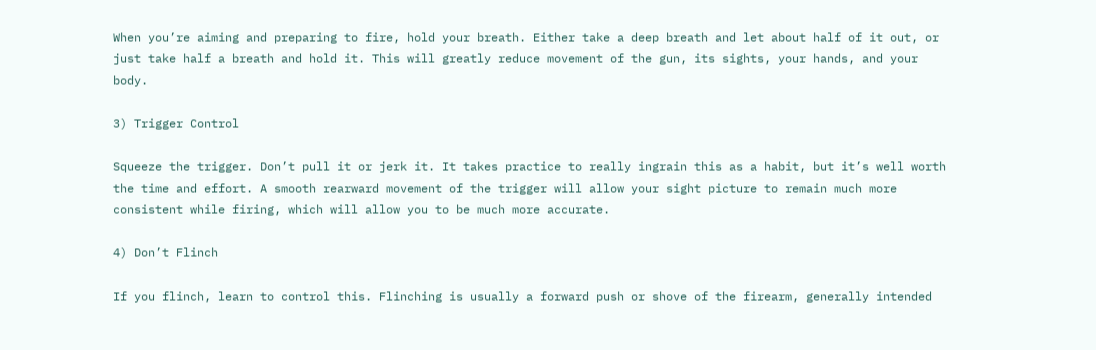When you’re aiming and preparing to fire, hold your breath. Either take a deep breath and let about half of it out, or just take half a breath and hold it. This will greatly reduce movement of the gun, its sights, your hands, and your body.

3) Trigger Control

Squeeze the trigger. Don’t pull it or jerk it. It takes practice to really ingrain this as a habit, but it’s well worth the time and effort. A smooth rearward movement of the trigger will allow your sight picture to remain much more consistent while firing, which will allow you to be much more accurate.

4) Don’t Flinch

If you flinch, learn to control this. Flinching is usually a forward push or shove of the firearm, generally intended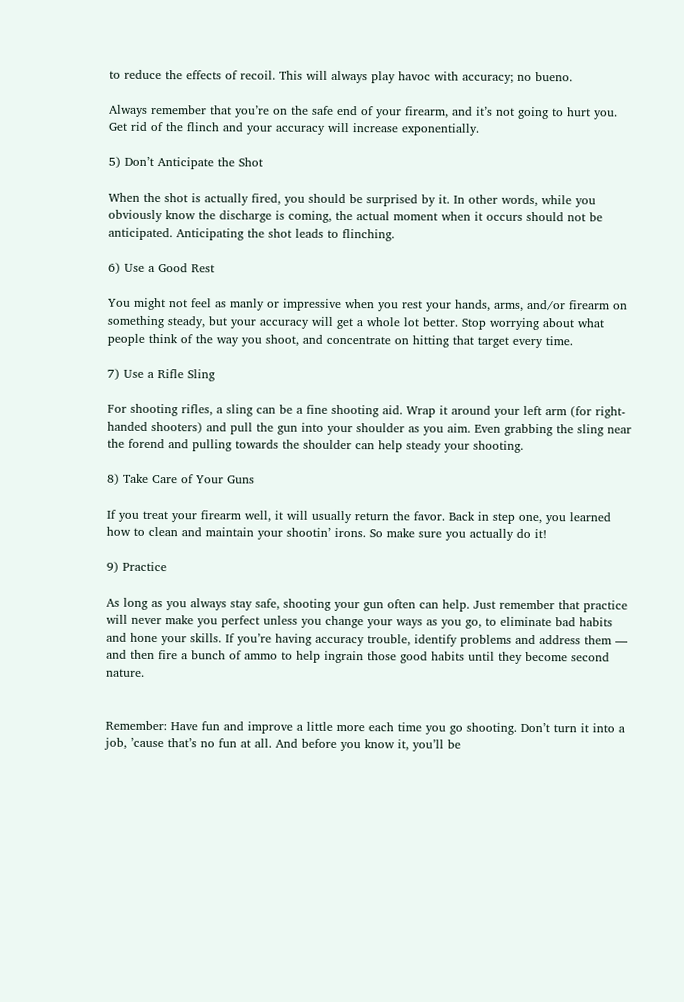to reduce the effects of recoil. This will always play havoc with accuracy; no bueno.

Always remember that you’re on the safe end of your firearm, and it’s not going to hurt you. Get rid of the flinch and your accuracy will increase exponentially.

5) Don’t Anticipate the Shot

When the shot is actually fired, you should be surprised by it. In other words, while you obviously know the discharge is coming, the actual moment when it occurs should not be anticipated. Anticipating the shot leads to flinching.

6) Use a Good Rest

You might not feel as manly or impressive when you rest your hands, arms, and/or firearm on something steady, but your accuracy will get a whole lot better. Stop worrying about what people think of the way you shoot, and concentrate on hitting that target every time.

7) Use a Rifle Sling

For shooting rifles, a sling can be a fine shooting aid. Wrap it around your left arm (for right-handed shooters) and pull the gun into your shoulder as you aim. Even grabbing the sling near the forend and pulling towards the shoulder can help steady your shooting.

8) Take Care of Your Guns

If you treat your firearm well, it will usually return the favor. Back in step one, you learned how to clean and maintain your shootin’ irons. So make sure you actually do it!

9) Practice

As long as you always stay safe, shooting your gun often can help. Just remember that practice will never make you perfect unless you change your ways as you go, to eliminate bad habits and hone your skills. If you’re having accuracy trouble, identify problems and address them — and then fire a bunch of ammo to help ingrain those good habits until they become second nature.


Remember: Have fun and improve a little more each time you go shooting. Don’t turn it into a job, ’cause that’s no fun at all. And before you know it, you’ll be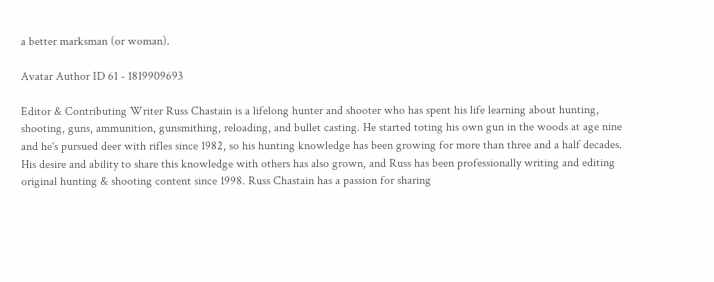a better marksman (or woman).

Avatar Author ID 61 - 1819909693

Editor & Contributing Writer Russ Chastain is a lifelong hunter and shooter who has spent his life learning about hunting, shooting, guns, ammunition, gunsmithing, reloading, and bullet casting. He started toting his own gun in the woods at age nine and he's pursued deer with rifles since 1982, so his hunting knowledge has been growing for more than three and a half decades. His desire and ability to share this knowledge with others has also grown, and Russ has been professionally writing and editing original hunting & shooting content since 1998. Russ Chastain has a passion for sharing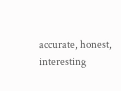accurate, honest, interesting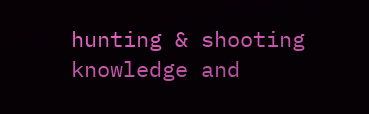hunting & shooting knowledge and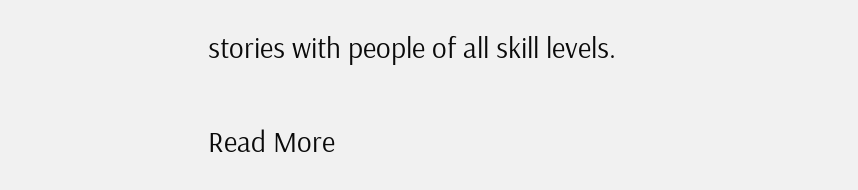stories with people of all skill levels.

Read More